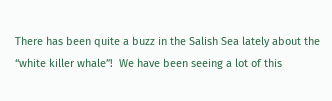There has been quite a buzz in the Salish Sea lately about the “white killer whale”!  We have been seeing a lot of this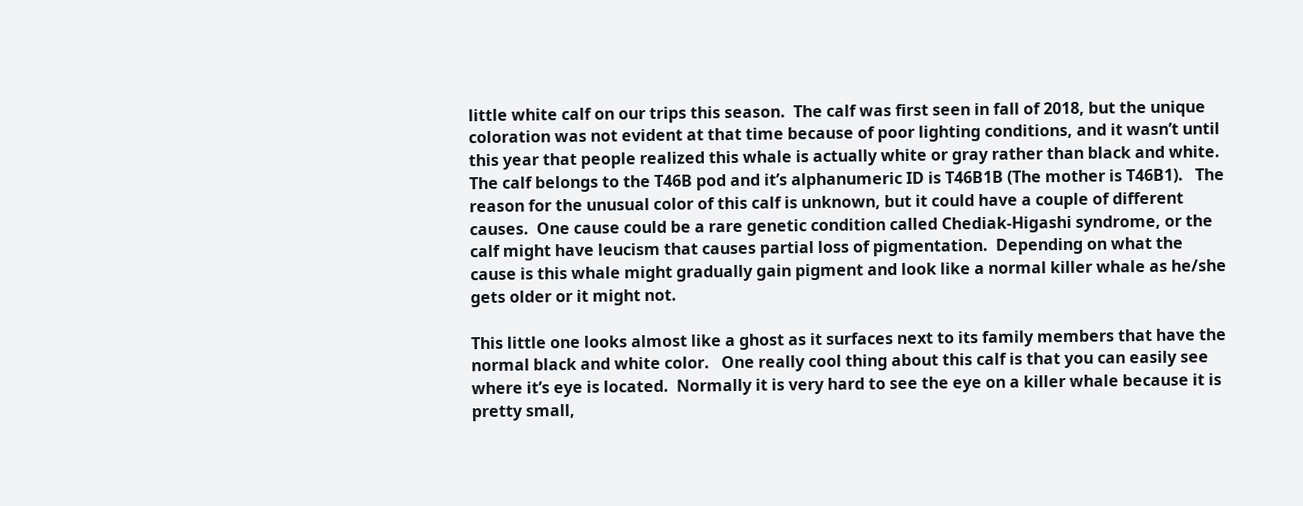little white calf on our trips this season.  The calf was first seen in fall of 2018, but the unique coloration was not evident at that time because of poor lighting conditions, and it wasn’t until this year that people realized this whale is actually white or gray rather than black and white.  The calf belongs to the T46B pod and it’s alphanumeric ID is T46B1B (The mother is T46B1).   The reason for the unusual color of this calf is unknown, but it could have a couple of different causes.  One cause could be a rare genetic condition called Chediak-Higashi syndrome, or the calf might have leucism that causes partial loss of pigmentation.  Depending on what the cause is this whale might gradually gain pigment and look like a normal killer whale as he/she gets older or it might not.

This little one looks almost like a ghost as it surfaces next to its family members that have the normal black and white color.   One really cool thing about this calf is that you can easily see where it’s eye is located.  Normally it is very hard to see the eye on a killer whale because it is pretty small,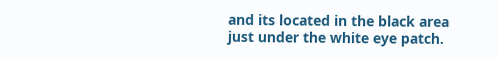and its located in the black area just under the white eye patch.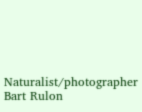Naturalist/photographer Bart Rulon